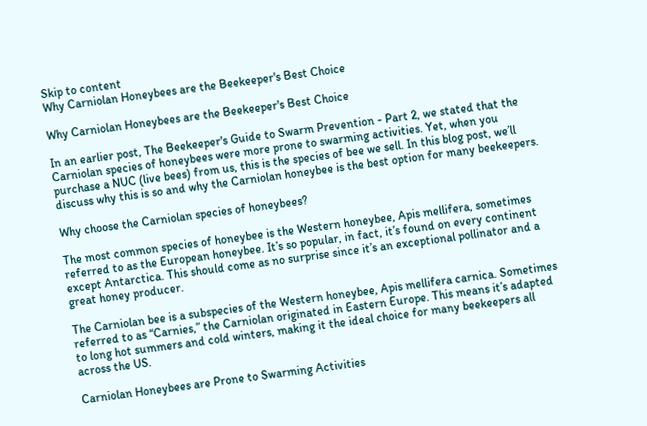Skip to content
Why Carniolan Honeybees are the Beekeeper's Best Choice

Why Carniolan Honeybees are the Beekeeper's Best Choice

In an earlier post, The Beekeeper's Guide to Swarm Prevention - Part 2, we stated that the Carniolan species of honeybees were more prone to swarming activities. Yet, when you purchase a NUC (live bees) from us, this is the species of bee we sell. In this blog post, we’ll discuss why this is so and why the Carniolan honeybee is the best option for many beekeepers.

Why choose the Carniolan species of honeybees?

The most common species of honeybee is the Western honeybee, Apis mellifera, sometimes referred to as the European honeybee. It’s so popular, in fact, it’s found on every continent except Antarctica. This should come as no surprise since it’s an exceptional pollinator and a great honey producer.

The Carniolan bee is a subspecies of the Western honeybee, Apis mellifera carnica. Sometimes referred to as “Carnies,” the Carniolan originated in Eastern Europe. This means it’s adapted to long hot summers and cold winters, making it the ideal choice for many beekeepers all across the US.

Carniolan Honeybees are Prone to Swarming Activities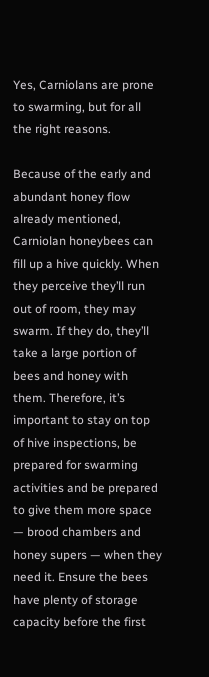Yes, Carniolans are prone to swarming, but for all the right reasons.

Because of the early and abundant honey flow already mentioned, Carniolan honeybees can fill up a hive quickly. When they perceive they’ll run out of room, they may swarm. If they do, they’ll take a large portion of bees and honey with them. Therefore, it’s important to stay on top of hive inspections, be prepared for swarming activities and be prepared to give them more space — brood chambers and honey supers — when they need it. Ensure the bees have plenty of storage capacity before the first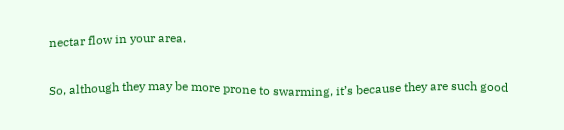nectar flow in your area.

So, although they may be more prone to swarming, it’s because they are such good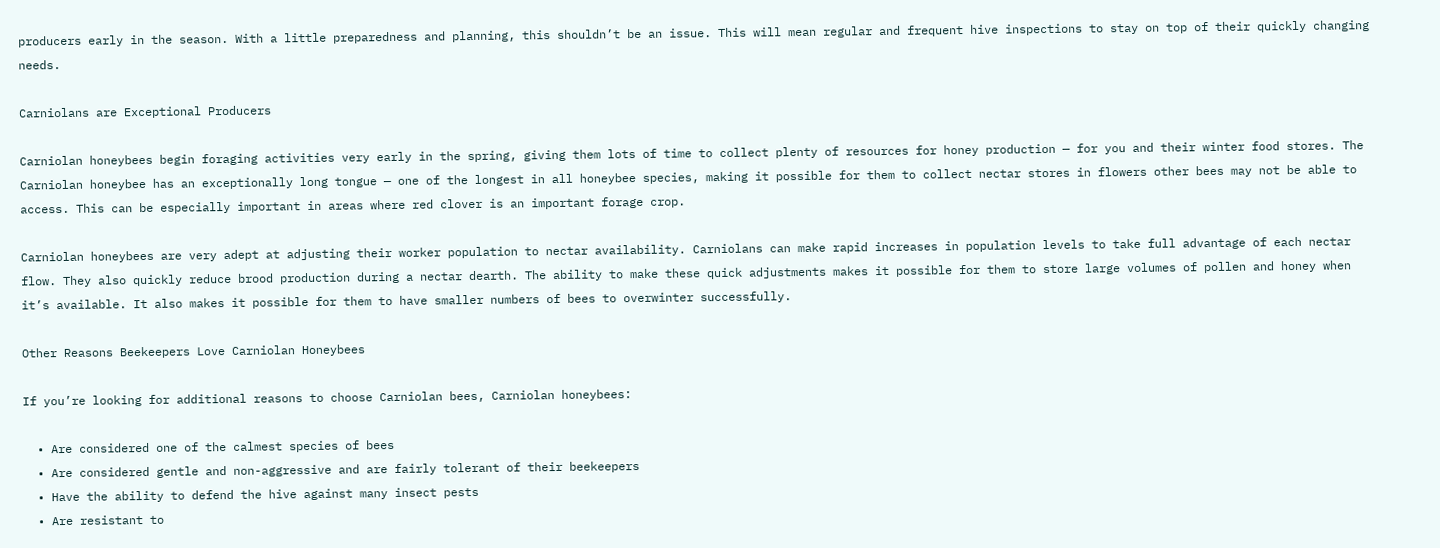producers early in the season. With a little preparedness and planning, this shouldn’t be an issue. This will mean regular and frequent hive inspections to stay on top of their quickly changing needs.

Carniolans are Exceptional Producers

Carniolan honeybees begin foraging activities very early in the spring, giving them lots of time to collect plenty of resources for honey production — for you and their winter food stores. The Carniolan honeybee has an exceptionally long tongue — one of the longest in all honeybee species, making it possible for them to collect nectar stores in flowers other bees may not be able to access. This can be especially important in areas where red clover is an important forage crop.

Carniolan honeybees are very adept at adjusting their worker population to nectar availability. Carniolans can make rapid increases in population levels to take full advantage of each nectar flow. They also quickly reduce brood production during a nectar dearth. The ability to make these quick adjustments makes it possible for them to store large volumes of pollen and honey when it’s available. It also makes it possible for them to have smaller numbers of bees to overwinter successfully.

Other Reasons Beekeepers Love Carniolan Honeybees

If you’re looking for additional reasons to choose Carniolan bees, Carniolan honeybees:

  • Are considered one of the calmest species of bees
  • Are considered gentle and non-aggressive and are fairly tolerant of their beekeepers
  • Have the ability to defend the hive against many insect pests
  • Are resistant to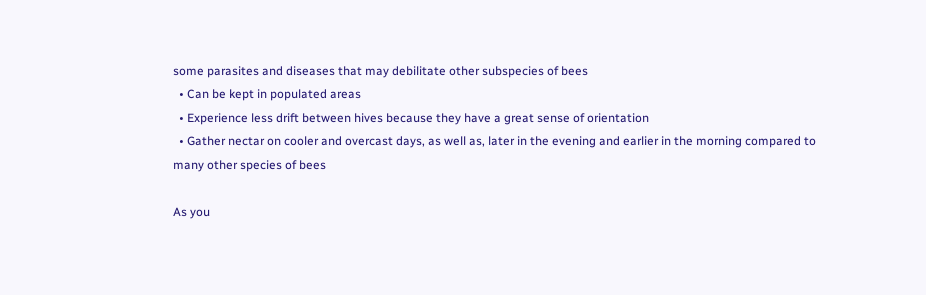some parasites and diseases that may debilitate other subspecies of bees
  • Can be kept in populated areas
  • Experience less drift between hives because they have a great sense of orientation
  • Gather nectar on cooler and overcast days, as well as, later in the evening and earlier in the morning compared to many other species of bees

As you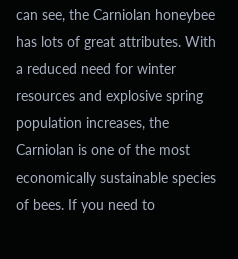can see, the Carniolan honeybee has lots of great attributes. With a reduced need for winter resources and explosive spring population increases, the Carniolan is one of the most economically sustainable species of bees. If you need to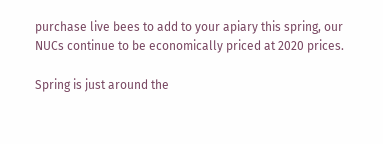purchase live bees to add to your apiary this spring, our NUCs continue to be economically priced at 2020 prices.

Spring is just around the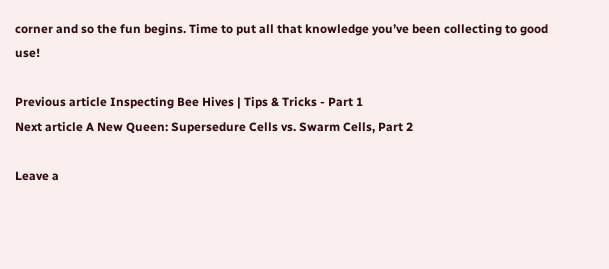corner and so the fun begins. Time to put all that knowledge you’ve been collecting to good use!

Previous article Inspecting Bee Hives | Tips & Tricks - Part 1
Next article A New Queen: Supersedure Cells vs. Swarm Cells, Part 2

Leave a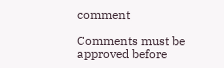comment

Comments must be approved before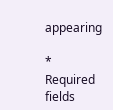appearing

* Required fields